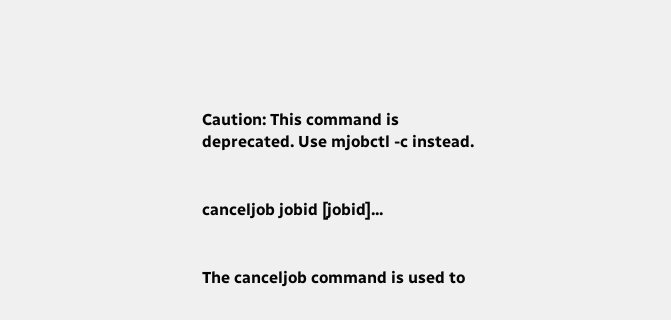Caution: This command is deprecated. Use mjobctl -c instead.


canceljob jobid [jobid]...


The canceljob command is used to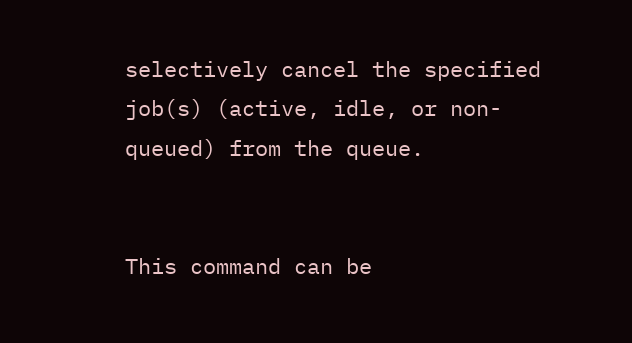selectively cancel the specified job(s) (active, idle, or non-queued) from the queue.


This command can be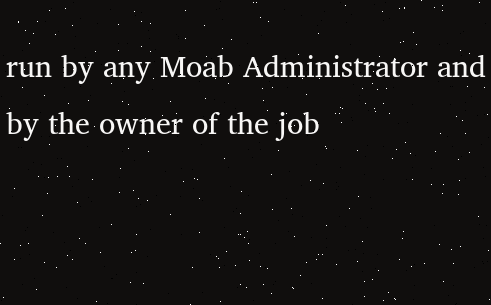run by any Moab Administrator and by the owner of the job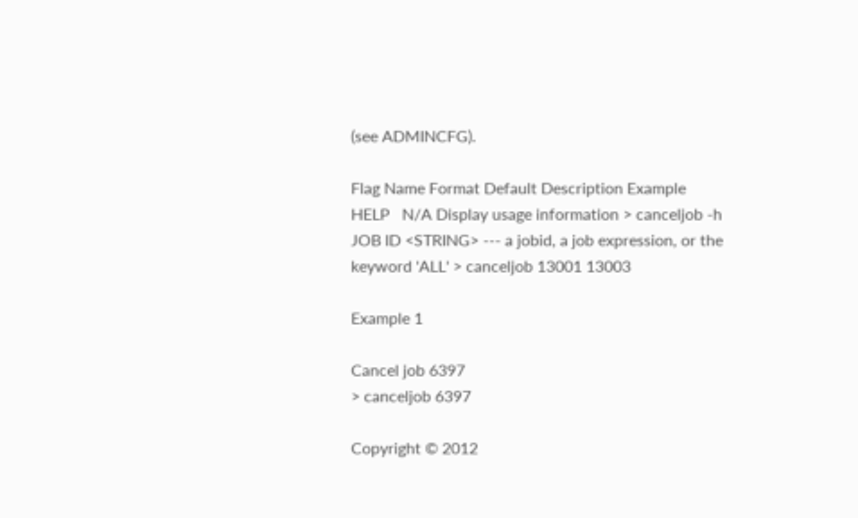(see ADMINCFG).

Flag Name Format Default Description Example
HELP   N/A Display usage information > canceljob -h
JOB ID <STRING> --- a jobid, a job expression, or the keyword 'ALL' > canceljob 13001 13003

Example 1

Cancel job 6397
> canceljob 6397

Copyright © 2012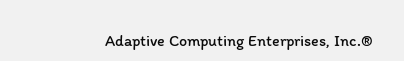Adaptive Computing Enterprises, Inc.®